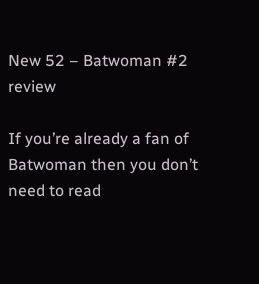New 52 – Batwoman #2 review

If you’re already a fan of Batwoman then you don’t need to read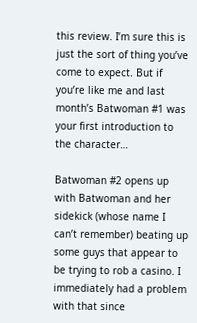this review. I’m sure this is just the sort of thing you’ve come to expect. But if you’re like me and last month’s Batwoman #1 was your first introduction to the character…

Batwoman #2 opens up with Batwoman and her sidekick (whose name I can’t remember) beating up some guys that appear to be trying to rob a casino. I immediately had a problem with that since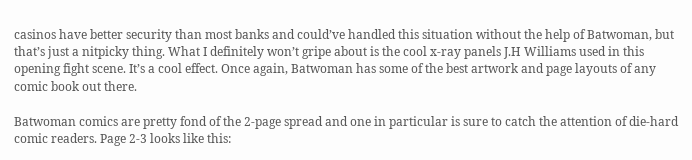casinos have better security than most banks and could’ve handled this situation without the help of Batwoman, but that’s just a nitpicky thing. What I definitely won’t gripe about is the cool x-ray panels J.H Williams used in this opening fight scene. It’s a cool effect. Once again, Batwoman has some of the best artwork and page layouts of any comic book out there.

Batwoman comics are pretty fond of the 2-page spread and one in particular is sure to catch the attention of die-hard comic readers. Page 2-3 looks like this: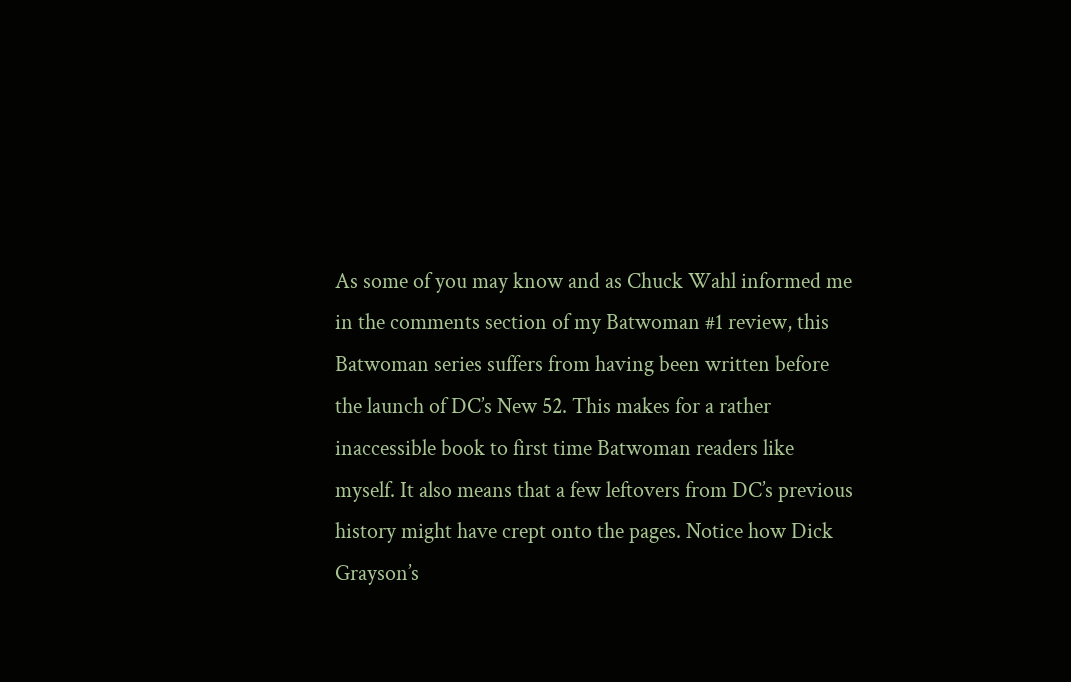As some of you may know and as Chuck Wahl informed me in the comments section of my Batwoman #1 review, this Batwoman series suffers from having been written before the launch of DC’s New 52. This makes for a rather inaccessible book to first time Batwoman readers like myself. It also means that a few leftovers from DC’s previous history might have crept onto the pages. Notice how Dick Grayson’s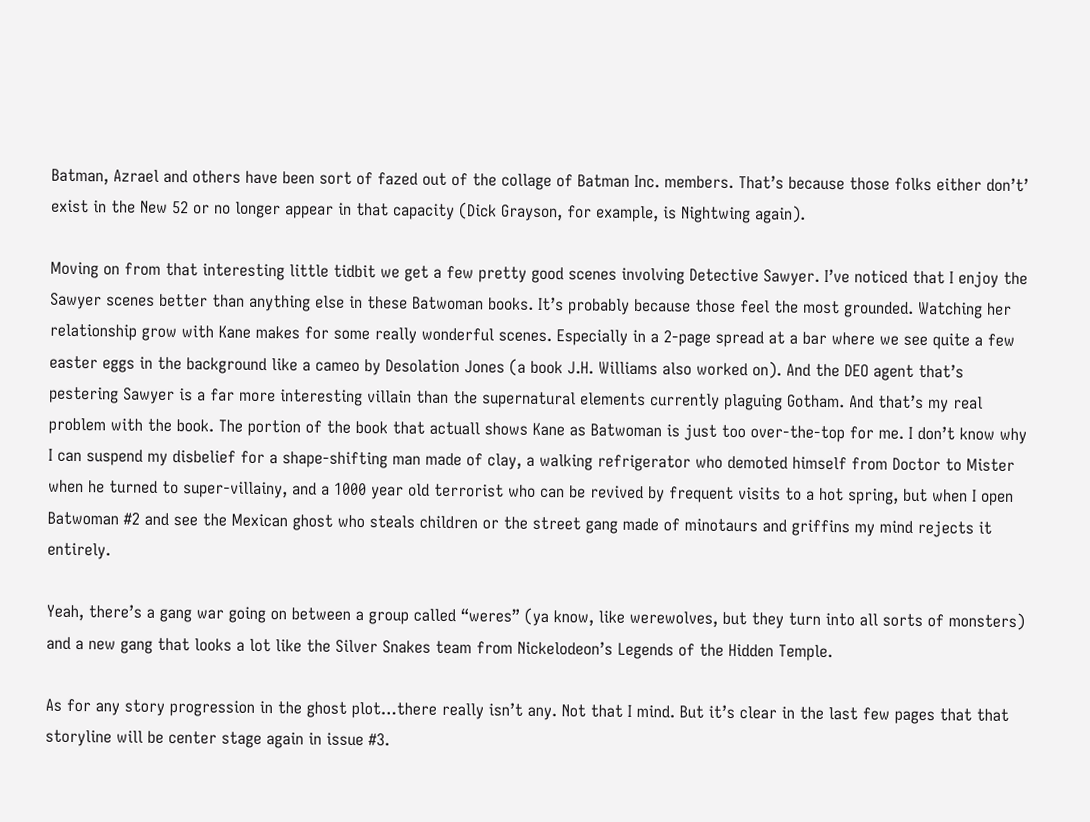Batman, Azrael and others have been sort of fazed out of the collage of Batman Inc. members. That’s because those folks either don’t’ exist in the New 52 or no longer appear in that capacity (Dick Grayson, for example, is Nightwing again).

Moving on from that interesting little tidbit we get a few pretty good scenes involving Detective Sawyer. I’ve noticed that I enjoy the Sawyer scenes better than anything else in these Batwoman books. It’s probably because those feel the most grounded. Watching her relationship grow with Kane makes for some really wonderful scenes. Especially in a 2-page spread at a bar where we see quite a few easter eggs in the background like a cameo by Desolation Jones (a book J.H. Williams also worked on). And the DEO agent that’s pestering Sawyer is a far more interesting villain than the supernatural elements currently plaguing Gotham. And that’s my real problem with the book. The portion of the book that actuall shows Kane as Batwoman is just too over-the-top for me. I don’t know why I can suspend my disbelief for a shape-shifting man made of clay, a walking refrigerator who demoted himself from Doctor to Mister when he turned to super-villainy, and a 1000 year old terrorist who can be revived by frequent visits to a hot spring, but when I open Batwoman #2 and see the Mexican ghost who steals children or the street gang made of minotaurs and griffins my mind rejects it entirely.

Yeah, there’s a gang war going on between a group called “weres” (ya know, like werewolves, but they turn into all sorts of monsters) and a new gang that looks a lot like the Silver Snakes team from Nickelodeon’s Legends of the Hidden Temple.

As for any story progression in the ghost plot…there really isn’t any. Not that I mind. But it’s clear in the last few pages that that storyline will be center stage again in issue #3.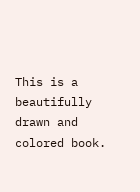This is a beautifully drawn and colored book.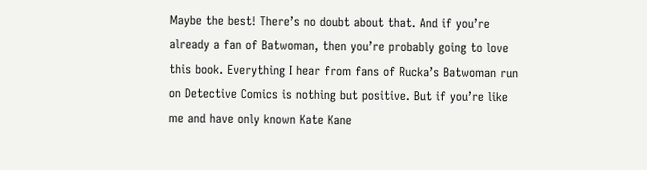Maybe the best! There’s no doubt about that. And if you’re already a fan of Batwoman, then you’re probably going to love this book. Everything I hear from fans of Rucka’s Batwoman run on Detective Comics is nothing but positive. But if you’re like me and have only known Kate Kane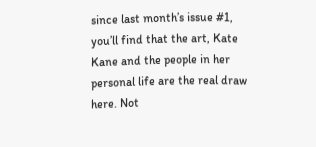since last month’s issue #1, you’ll find that the art, Kate Kane and the people in her personal life are the real draw here. Not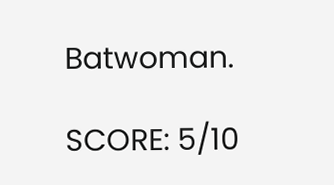Batwoman.

SCORE: 5/10